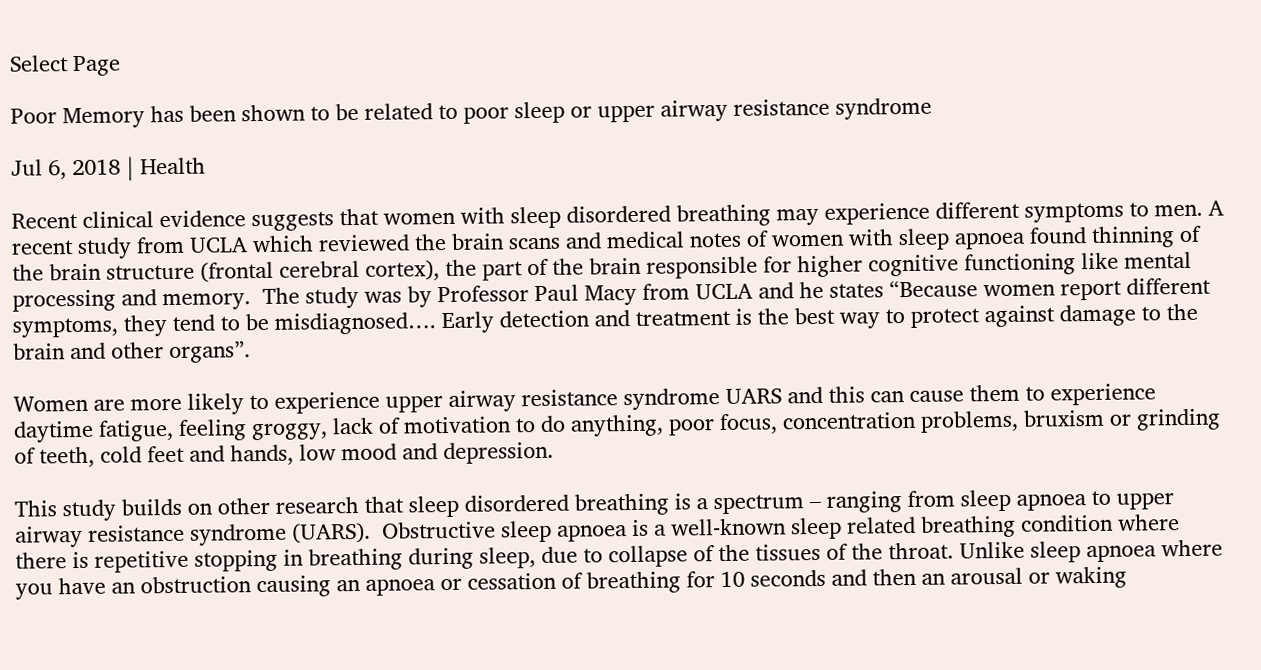Select Page

Poor Memory has been shown to be related to poor sleep or upper airway resistance syndrome

Jul 6, 2018 | Health

Recent clinical evidence suggests that women with sleep disordered breathing may experience different symptoms to men. A recent study from UCLA which reviewed the brain scans and medical notes of women with sleep apnoea found thinning of the brain structure (frontal cerebral cortex), the part of the brain responsible for higher cognitive functioning like mental processing and memory.  The study was by Professor Paul Macy from UCLA and he states “Because women report different symptoms, they tend to be misdiagnosed…. Early detection and treatment is the best way to protect against damage to the brain and other organs”.

Women are more likely to experience upper airway resistance syndrome UARS and this can cause them to experience daytime fatigue, feeling groggy, lack of motivation to do anything, poor focus, concentration problems, bruxism or grinding of teeth, cold feet and hands, low mood and depression.

This study builds on other research that sleep disordered breathing is a spectrum – ranging from sleep apnoea to upper airway resistance syndrome (UARS).  Obstructive sleep apnoea is a well-known sleep related breathing condition where there is repetitive stopping in breathing during sleep, due to collapse of the tissues of the throat. Unlike sleep apnoea where you have an obstruction causing an apnoea or cessation of breathing for 10 seconds and then an arousal or waking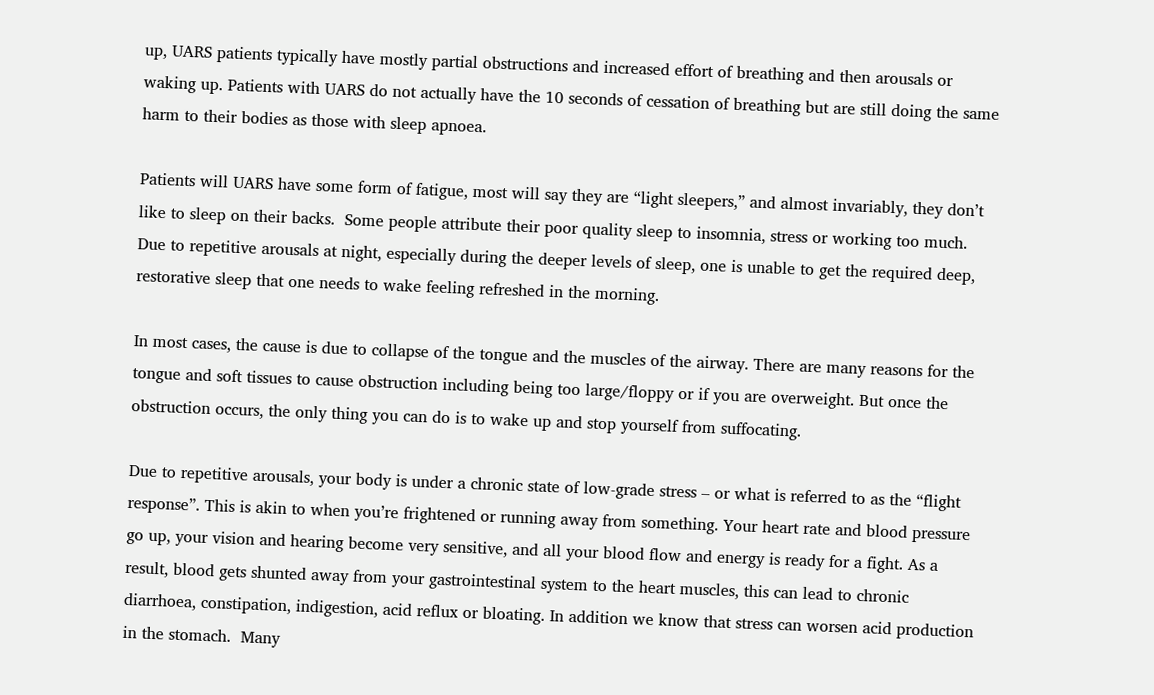up, UARS patients typically have mostly partial obstructions and increased effort of breathing and then arousals or waking up. Patients with UARS do not actually have the 10 seconds of cessation of breathing but are still doing the same harm to their bodies as those with sleep apnoea.

Patients will UARS have some form of fatigue, most will say they are “light sleepers,” and almost invariably, they don’t like to sleep on their backs.  Some people attribute their poor quality sleep to insomnia, stress or working too much. Due to repetitive arousals at night, especially during the deeper levels of sleep, one is unable to get the required deep, restorative sleep that one needs to wake feeling refreshed in the morning.

In most cases, the cause is due to collapse of the tongue and the muscles of the airway. There are many reasons for the tongue and soft tissues to cause obstruction including being too large/floppy or if you are overweight. But once the obstruction occurs, the only thing you can do is to wake up and stop yourself from suffocating.

Due to repetitive arousals, your body is under a chronic state of low-grade stress – or what is referred to as the “flight response”. This is akin to when you’re frightened or running away from something. Your heart rate and blood pressure go up, your vision and hearing become very sensitive, and all your blood flow and energy is ready for a fight. As a result, blood gets shunted away from your gastrointestinal system to the heart muscles, this can lead to chronic diarrhoea, constipation, indigestion, acid reflux or bloating. In addition we know that stress can worsen acid production in the stomach.  Many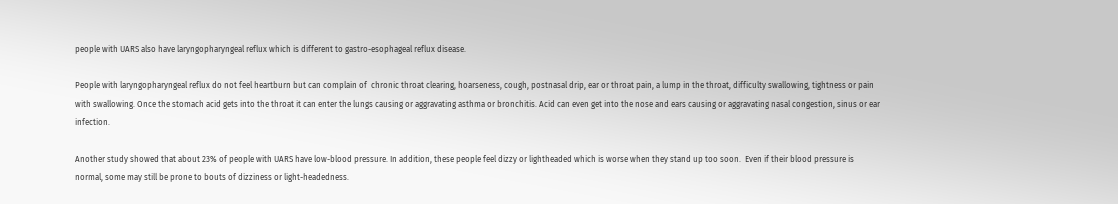people with UARS also have laryngopharyngeal reflux which is different to gastro-esophageal reflux disease.

People with laryngopharyngeal reflux do not feel heartburn but can complain of  chronic throat clearing, hoarseness, cough, postnasal drip, ear or throat pain, a lump in the throat, difficulty swallowing, tightness or pain with swallowing. Once the stomach acid gets into the throat it can enter the lungs causing or aggravating asthma or bronchitis. Acid can even get into the nose and ears causing or aggravating nasal congestion, sinus or ear infection.

Another study showed that about 23% of people with UARS have low-blood pressure. In addition, these people feel dizzy or lightheaded which is worse when they stand up too soon.  Even if their blood pressure is normal, some may still be prone to bouts of dizziness or light-headedness.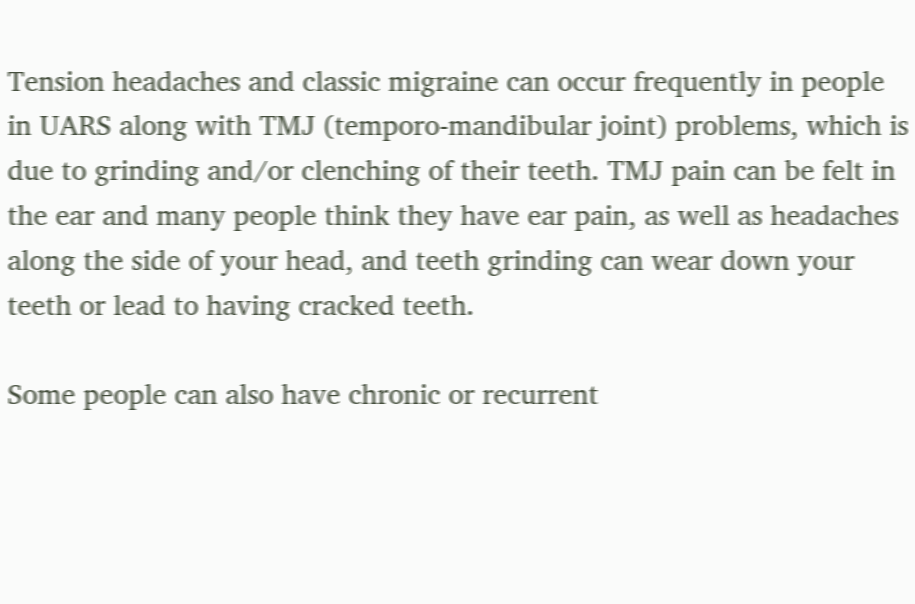Tension headaches and classic migraine can occur frequently in people in UARS along with TMJ (temporo-mandibular joint) problems, which is due to grinding and/or clenching of their teeth. TMJ pain can be felt in the ear and many people think they have ear pain, as well as headaches along the side of your head, and teeth grinding can wear down your teeth or lead to having cracked teeth.

Some people can also have chronic or recurrent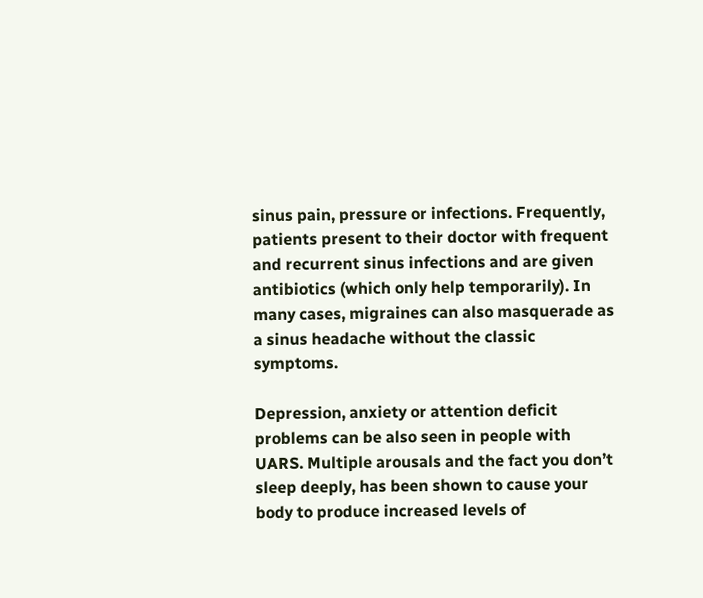sinus pain, pressure or infections. Frequently, patients present to their doctor with frequent and recurrent sinus infections and are given antibiotics (which only help temporarily). In many cases, migraines can also masquerade as a sinus headache without the classic symptoms.

Depression, anxiety or attention deficit problems can be also seen in people with UARS. Multiple arousals and the fact you don’t sleep deeply, has been shown to cause your body to produce increased levels of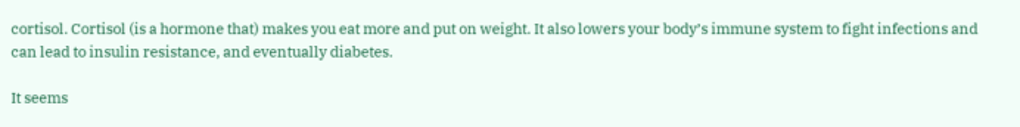cortisol. Cortisol (is a hormone that) makes you eat more and put on weight. It also lowers your body’s immune system to fight infections and can lead to insulin resistance, and eventually diabetes.

It seems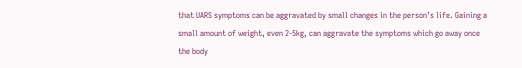that UARS symptoms can be aggravated by small changes in the person’s life. Gaining a small amount of weight, even 2-5kg, can aggravate the symptoms which go away once the body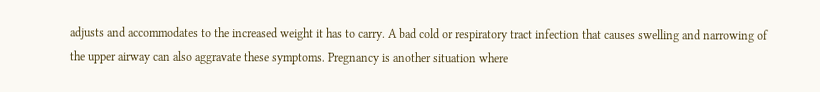adjusts and accommodates to the increased weight it has to carry. A bad cold or respiratory tract infection that causes swelling and narrowing of the upper airway can also aggravate these symptoms. Pregnancy is another situation where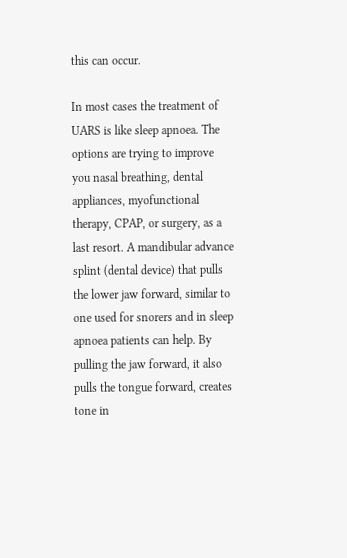this can occur.

In most cases the treatment of UARS is like sleep apnoea. The options are trying to improve you nasal breathing, dental appliances, myofunctional therapy, CPAP, or surgery, as a last resort. A mandibular advance splint (dental device) that pulls the lower jaw forward, similar to one used for snorers and in sleep apnoea patients can help. By pulling the jaw forward, it also pulls the tongue forward, creates tone in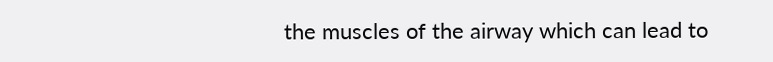the muscles of the airway which can lead to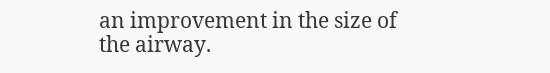an improvement in the size of the airway.